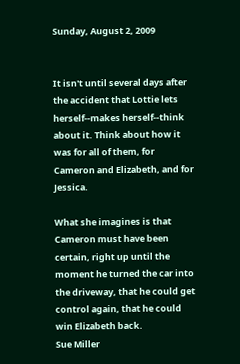Sunday, August 2, 2009


It isn't until several days after the accident that Lottie lets herself--makes herself--think about it. Think about how it was for all of them, for Cameron and Elizabeth, and for Jessica.

What she imagines is that Cameron must have been certain, right up until the moment he turned the car into the driveway, that he could get control again, that he could win Elizabeth back.
Sue Miller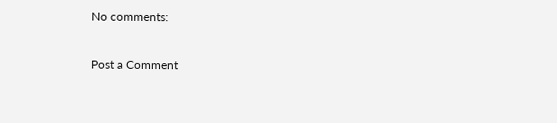No comments:

Post a Comment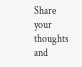Share your thoughts and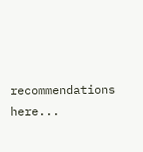recommendations here...